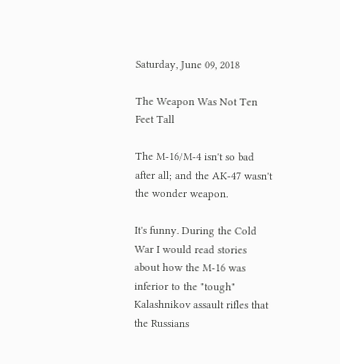Saturday, June 09, 2018

The Weapon Was Not Ten Feet Tall

The M-16/M-4 isn't so bad after all; and the AK-47 wasn't the wonder weapon.

It's funny. During the Cold War I would read stories about how the M-16 was inferior to the "tough" Kalashnikov assault rifles that the Russians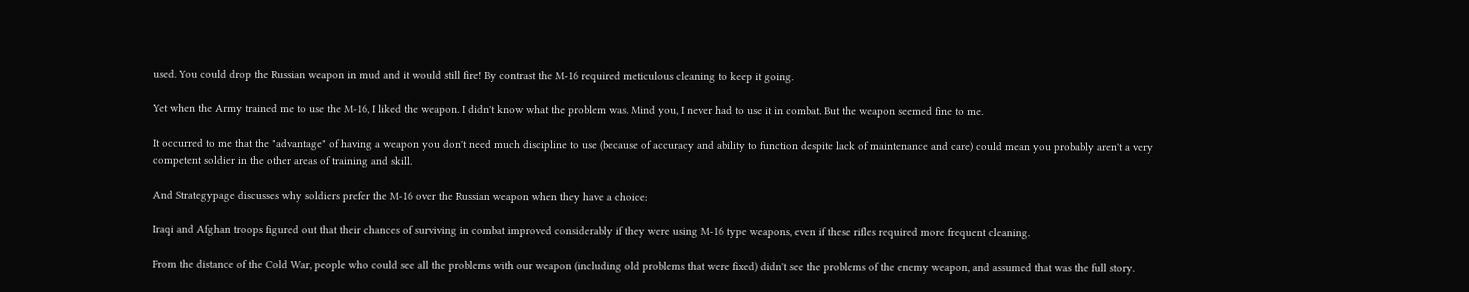used. You could drop the Russian weapon in mud and it would still fire! By contrast the M-16 required meticulous cleaning to keep it going.

Yet when the Army trained me to use the M-16, I liked the weapon. I didn't know what the problem was. Mind you, I never had to use it in combat. But the weapon seemed fine to me.

It occurred to me that the "advantage" of having a weapon you don't need much discipline to use (because of accuracy and ability to function despite lack of maintenance and care) could mean you probably aren't a very competent soldier in the other areas of training and skill.

And Strategypage discusses why soldiers prefer the M-16 over the Russian weapon when they have a choice:

Iraqi and Afghan troops figured out that their chances of surviving in combat improved considerably if they were using M-16 type weapons, even if these rifles required more frequent cleaning.

From the distance of the Cold War, people who could see all the problems with our weapon (including old problems that were fixed) didn't see the problems of the enemy weapon, and assumed that was the full story.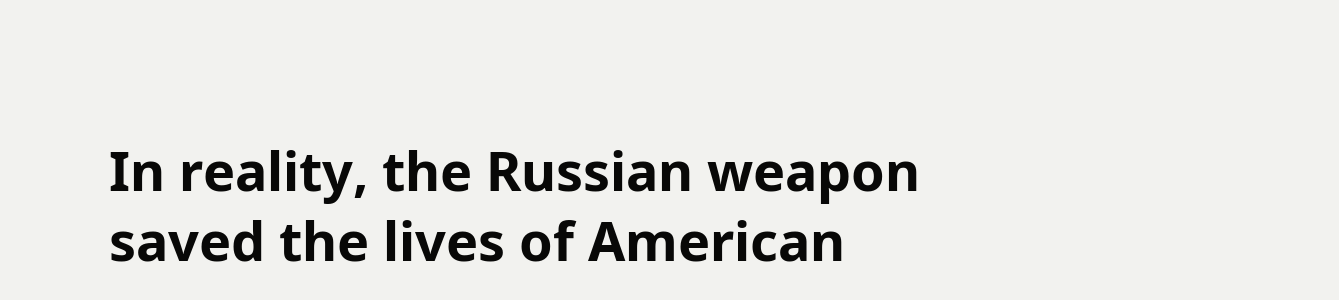In reality, the Russian weapon saved the lives of American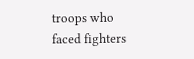troops who faced fighters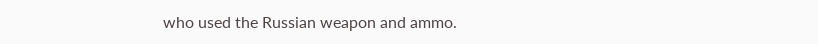who used the Russian weapon and ammo.